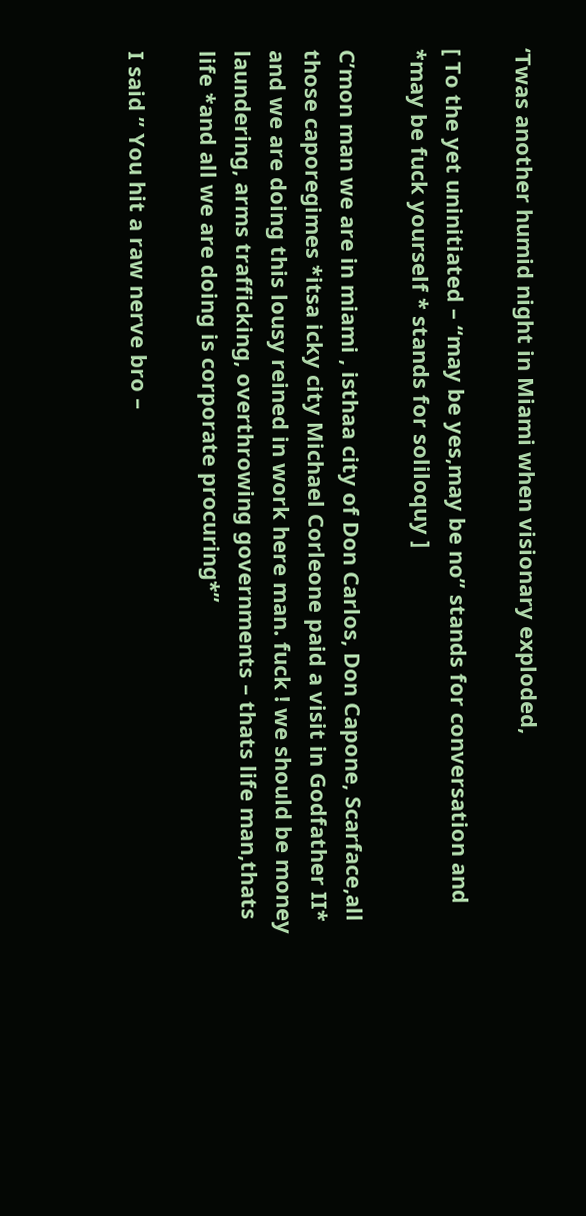‘Twas another humid night in Miami when visionary exploded,

[ To the yet uninitiated – “may be yes,may be no” stands for conversation and *may be fuck yourself * stands for soliloquy ]

C’mon man we are in miami , isthaa city of Don Carlos, Don Capone, Scarface,all those caporegimes *itsa icky city Michael Corleone paid a visit in Godfather II* and we are doing this lousy reined in work here man. fuck ! we should be money laundering, arms trafficking, overthrowing governments – thats life man,thats life *and all we are doing is corporate procuring*”

I said ” You hit a raw nerve bro –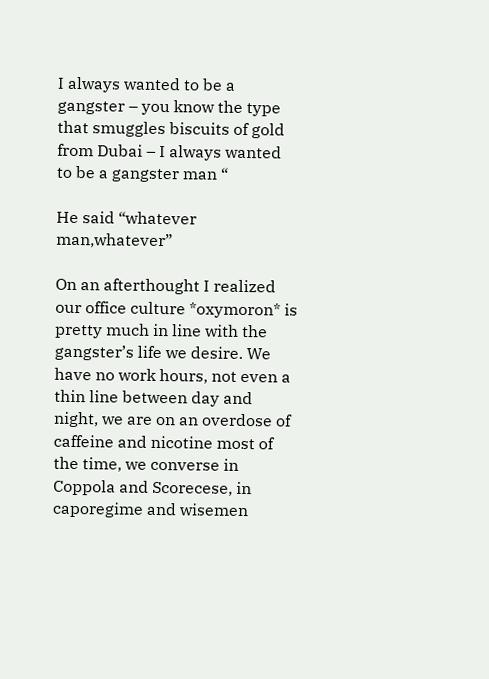I always wanted to be a gangster – you know the type that smuggles biscuits of gold from Dubai – I always wanted to be a gangster man “

He said “whatever man,whatever”

On an afterthought I realized our office culture *oxymoron* is pretty much in line with the gangster’s life we desire. We have no work hours, not even a thin line between day and night, we are on an overdose of caffeine and nicotine most of the time, we converse in Coppola and Scorecese, in caporegime and wisemen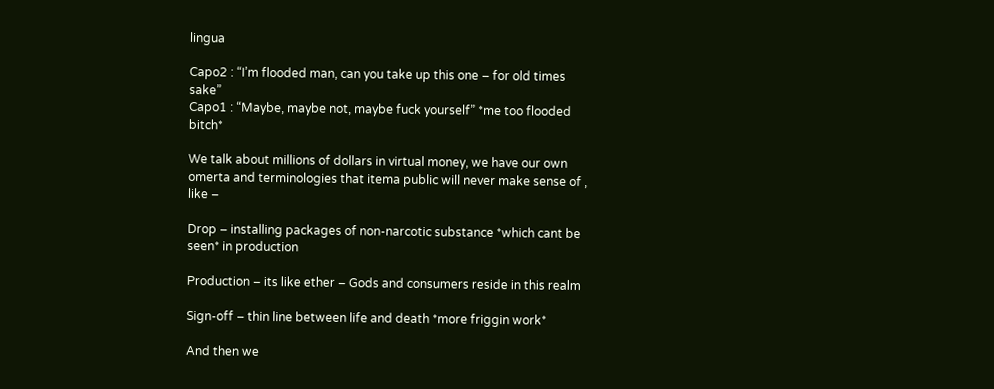lingua

Capo2 : “I’m flooded man, can you take up this one – for old times sake”
Capo1 : “Maybe, maybe not, maybe fuck yourself” *me too flooded bitch*

We talk about millions of dollars in virtual money, we have our own omerta and terminologies that itema public will never make sense of , like –

Drop – installing packages of non-narcotic substance *which cant be seen* in production

Production – its like ether – Gods and consumers reside in this realm

Sign-off – thin line between life and death *more friggin work*

And then we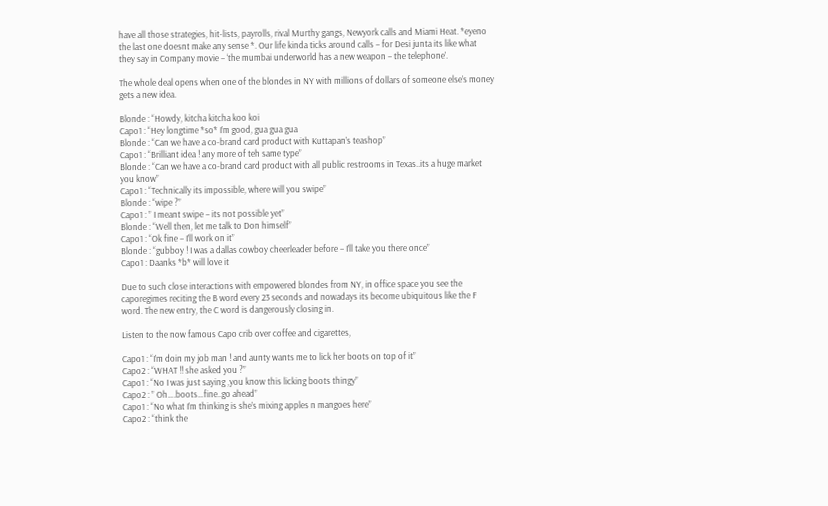have all those strategies, hit-lists, payrolls, rival Murthy gangs, Newyork calls and Miami Heat. *eyeno the last one doesnt make any sense *. Our life kinda ticks around calls – for Desi junta its like what they say in Company movie – ‘the mumbai underworld has a new weapon – the telephone’.

The whole deal opens when one of the blondes in NY with millions of dollars of someone else’s money gets a new idea.

Blonde : “Howdy, kitcha kitcha koo koi
Capo1 : “Hey longtime *so* I’m good, gua gua gua
Blonde : “Can we have a co-brand card product with Kuttapan’s teashop”
Capo1 : “Brilliant idea ! any more of teh same type”
Blonde : “Can we have a co-brand card product with all public restrooms in Texas..its a huge market you know”
Capo1 : “Technically its impossible, where will you swipe”
Blonde : “wipe ?”
Capo1 : ” I meant swipe – its not possible yet”
Blonde : “Well then, let me talk to Don himself”
Capo1 : “Ok fine – I’ll work on it”
Blonde : “gubboy ! I was a dallas cowboy cheerleader before – I’ll take you there once”
Capo1 : Daanks *b* will love it

Due to such close interactions with empowered blondes from NY, in office space you see the caporegimes reciting the B word every 23 seconds and nowadays its become ubiquitous like the F word. The new entry, the C word is dangerously closing in.

Listen to the now famous Capo crib over coffee and cigarettes,

Capo1 : “I’m doin my job man ! and aunty wants me to lick her boots on top of it”
Capo2 : “WHAT !! she asked you ?”
Capo1 : “No I was just saying ,you know this licking boots thingy”
Capo2 : ” Oh….boots…fine..go ahead”
Capo1 : “No what I’m thinking is she’s mixing apples n mangoes here”
Capo2 : “think the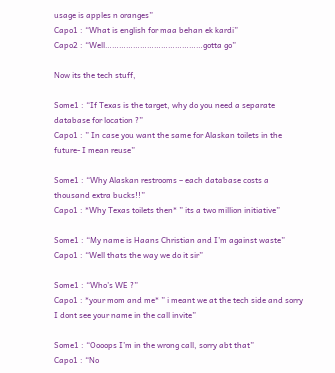usage is apples n oranges”
Capo1 : “What is english for maa behan ek kardi”
Capo2 : “Well……………………………………gotta go”

Now its the tech stuff,

Some1 : “If Texas is the target, why do you need a separate database for location ?”
Capo1 : ” In case you want the same for Alaskan toilets in the future- I mean reuse”

Some1 : “Why Alaskan restrooms – each database costs a thousand extra bucks!!”
Capo1 : *Why Texas toilets then* ” its a two million initiative”

Some1 : “My name is Haans Christian and I’m against waste”
Capo1 : “Well thats the way we do it sir”

Some1 : “Who’s WE ?”
Capo1 : *your mom and me* ” i meant we at the tech side and sorry I dont see your name in the call invite”

Some1 : “Oooops I’m in the wrong call, sorry abt that”
Capo1 : “No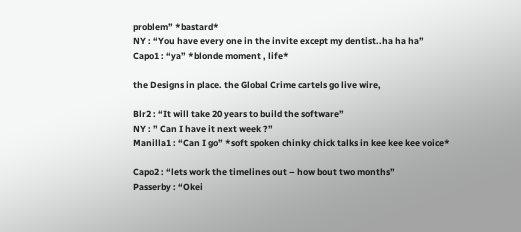problem” *bastard*
NY : “You have every one in the invite except my dentist..ha ha ha”
Capo1 : “ya” *blonde moment , life*

the Designs in place. the Global Crime cartels go live wire,

Blr2 : “It will take 20 years to build the software”
NY : ” Can I have it next week ?”
Manilla1 : “Can I go” *soft spoken chinky chick talks in kee kee kee voice*

Capo2 : “lets work the timelines out – how bout two months”
Passerby : “Okei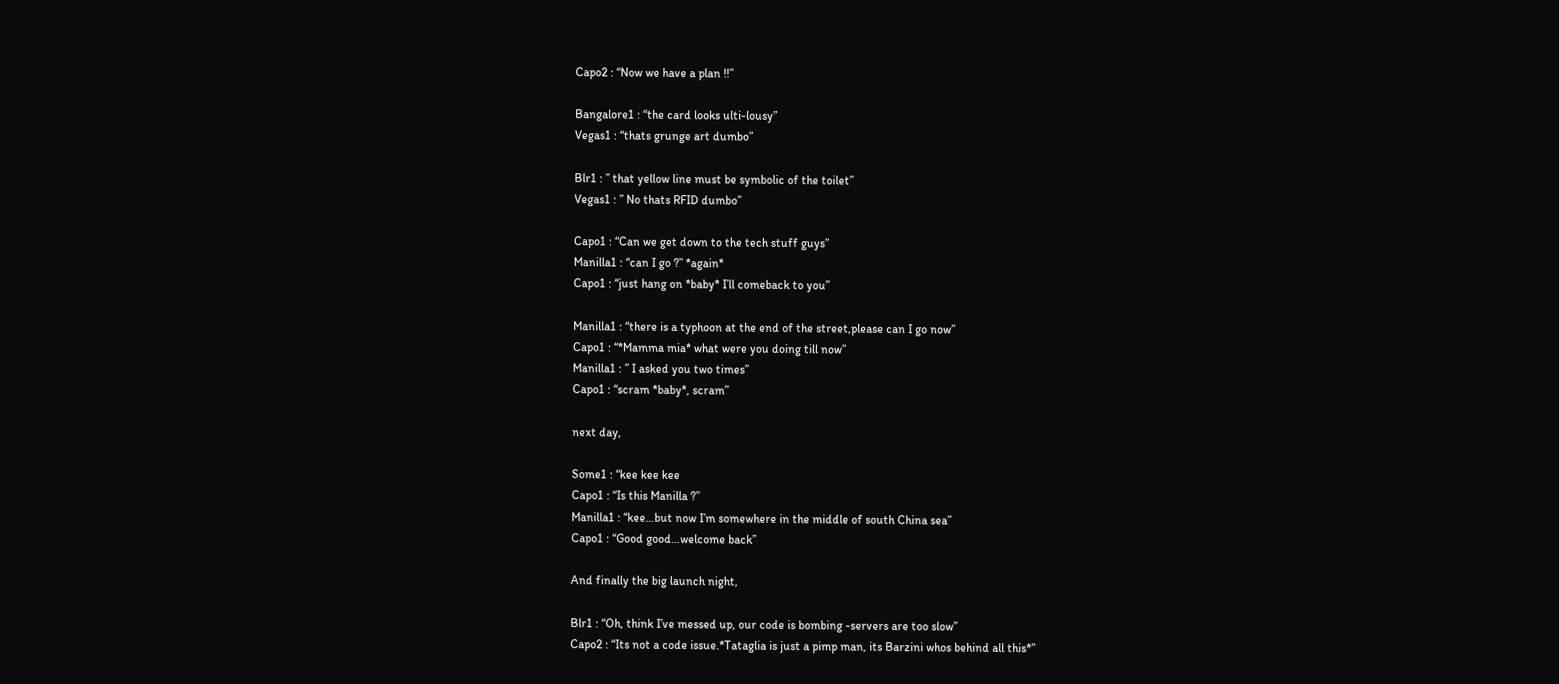Capo2 : “Now we have a plan !!”

Bangalore1 : “the card looks ulti-lousy”
Vegas1 : “thats grunge art dumbo”

Blr1 : ” that yellow line must be symbolic of the toilet”
Vegas1 : ” No thats RFID dumbo”

Capo1 : “Can we get down to the tech stuff guys”
Manilla1 : “can I go ?” *again*
Capo1 : “just hang on *baby* I’ll comeback to you”

Manilla1 : “there is a typhoon at the end of the street,please can I go now”
Capo1 : “*Mamma mia* what were you doing till now”
Manilla1 : ” I asked you two times”
Capo1 : “scram *baby*, scram”

next day,

Some1 : “kee kee kee
Capo1 : “Is this Manilla ?”
Manilla1 : “kee…but now I’m somewhere in the middle of south China sea”
Capo1 : “Good good…welcome back”

And finally the big launch night,

Blr1 : “Oh, think I’ve messed up, our code is bombing -servers are too slow”
Capo2 : “Its not a code issue.*Tataglia is just a pimp man, its Barzini whos behind all this*”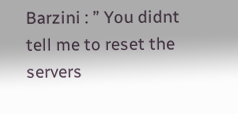Barzini : ” You didnt tell me to reset the servers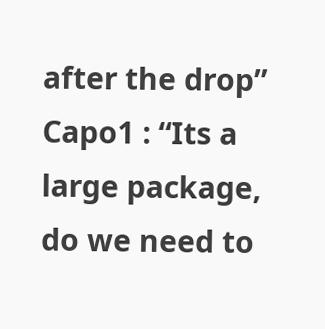after the drop”
Capo1 : “Its a large package, do we need to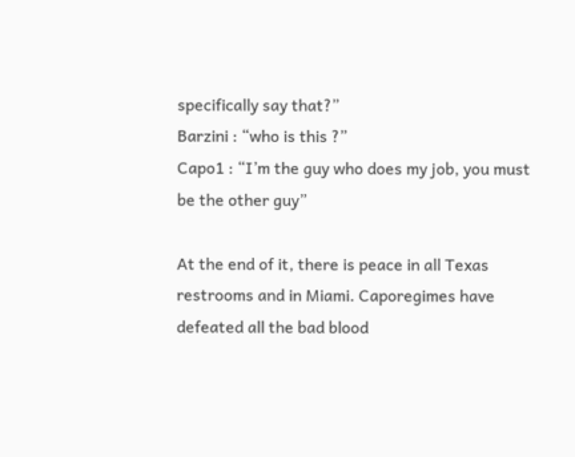specifically say that?”
Barzini : “who is this ?”
Capo1 : “I’m the guy who does my job, you must be the other guy”

At the end of it, there is peace in all Texas restrooms and in Miami. Caporegimes have defeated all the bad blood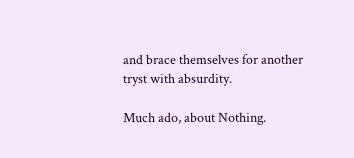and brace themselves for another tryst with absurdity.

Much ado, about Nothing.